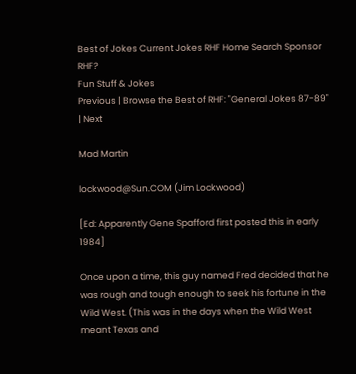Best of Jokes Current Jokes RHF Home Search Sponsor RHF?
Fun Stuff & Jokes
Previous | Browse the Best of RHF: "General Jokes 87-89" | Next

Mad Martin

lockwood@Sun.COM (Jim Lockwood)

[Ed: Apparently Gene Spafford first posted this in early 1984]

Once upon a time, this guy named Fred decided that he was rough and tough enough to seek his fortune in the Wild West. (This was in the days when the Wild West meant Texas and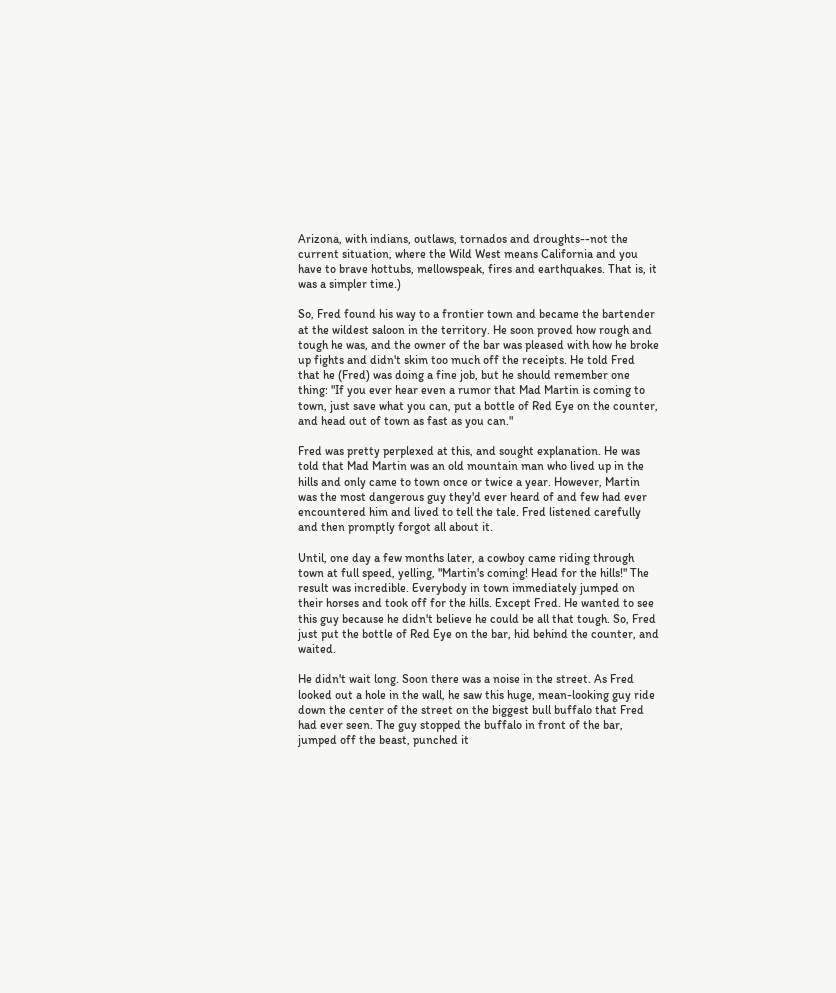Arizona, with indians, outlaws, tornados and droughts--not the current situation, where the Wild West means California and you have to brave hottubs, mellowspeak, fires and earthquakes. That is, it was a simpler time.)

So, Fred found his way to a frontier town and became the bartender at the wildest saloon in the territory. He soon proved how rough and tough he was, and the owner of the bar was pleased with how he broke up fights and didn't skim too much off the receipts. He told Fred that he (Fred) was doing a fine job, but he should remember one thing: "If you ever hear even a rumor that Mad Martin is coming to town, just save what you can, put a bottle of Red Eye on the counter, and head out of town as fast as you can."

Fred was pretty perplexed at this, and sought explanation. He was told that Mad Martin was an old mountain man who lived up in the hills and only came to town once or twice a year. However, Martin was the most dangerous guy they'd ever heard of and few had ever encountered him and lived to tell the tale. Fred listened carefully and then promptly forgot all about it.

Until, one day a few months later, a cowboy came riding through town at full speed, yelling, "Martin's coming! Head for the hills!" The result was incredible. Everybody in town immediately jumped on their horses and took off for the hills. Except Fred. He wanted to see this guy because he didn't believe he could be all that tough. So, Fred just put the bottle of Red Eye on the bar, hid behind the counter, and waited.

He didn't wait long. Soon there was a noise in the street. As Fred looked out a hole in the wall, he saw this huge, mean-looking guy ride down the center of the street on the biggest bull buffalo that Fred had ever seen. The guy stopped the buffalo in front of the bar, jumped off the beast, punched it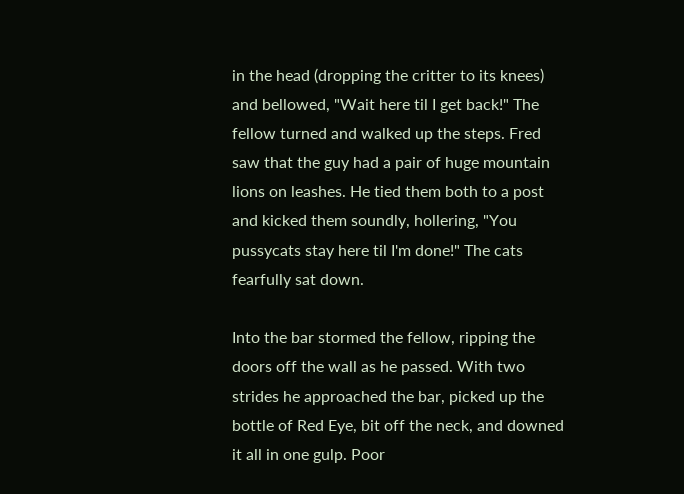in the head (dropping the critter to its knees) and bellowed, "Wait here til I get back!" The fellow turned and walked up the steps. Fred saw that the guy had a pair of huge mountain lions on leashes. He tied them both to a post and kicked them soundly, hollering, "You pussycats stay here til I'm done!" The cats fearfully sat down.

Into the bar stormed the fellow, ripping the doors off the wall as he passed. With two strides he approached the bar, picked up the bottle of Red Eye, bit off the neck, and downed it all in one gulp. Poor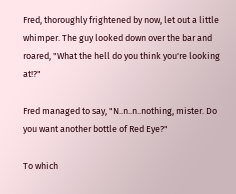Fred, thoroughly frightened by now, let out a little whimper. The guy looked down over the bar and roared, "What the hell do you think you're looking at!?"

Fred managed to say, "N..n..n..nothing, mister. Do you want another bottle of Red Eye?"

To which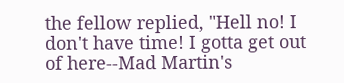the fellow replied, "Hell no! I don't have time! I gotta get out of here--Mad Martin's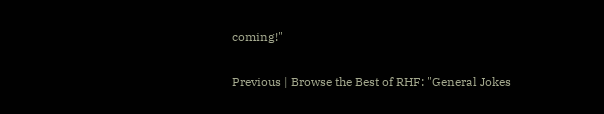coming!"

Previous | Browse the Best of RHF: "General Jokes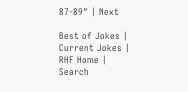87-89" | Next

Best of Jokes | Current Jokes | RHF Home | Search